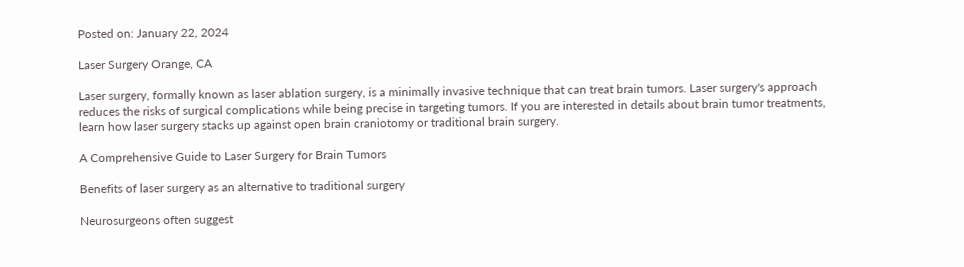Posted on: January 22, 2024

Laser Surgery Orange, CA

Laser surgery, formally known as laser ablation surgery, is a minimally invasive technique that can treat brain tumors. Laser surgery's approach reduces the risks of surgical complications while being precise in targeting tumors. If you are interested in details about brain tumor treatments, learn how laser surgery stacks up against open brain craniotomy or traditional brain surgery.

A Comprehensive Guide to Laser Surgery for Brain Tumors

Benefits of laser surgery as an alternative to traditional surgery

Neurosurgeons often suggest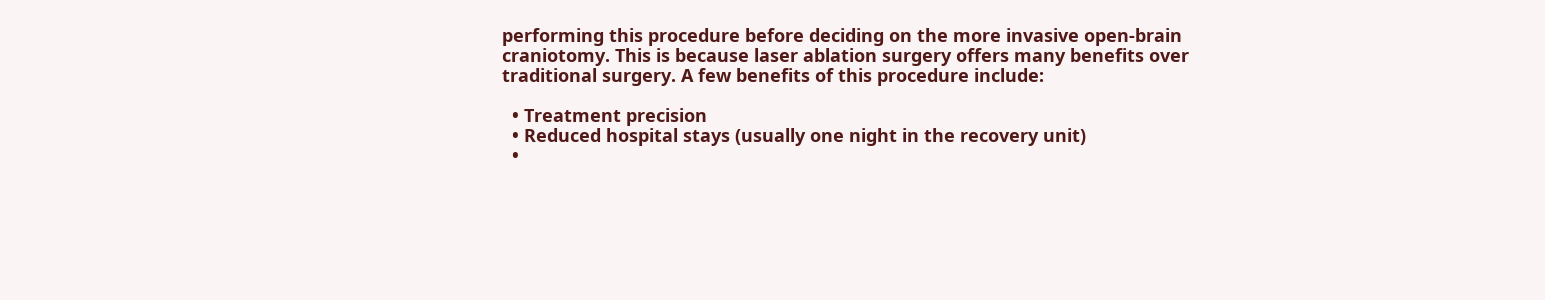performing this procedure before deciding on the more invasive open-brain craniotomy. This is because laser ablation surgery offers many benefits over traditional surgery. A few benefits of this procedure include:

  • Treatment precision
  • Reduced hospital stays (usually one night in the recovery unit)
  •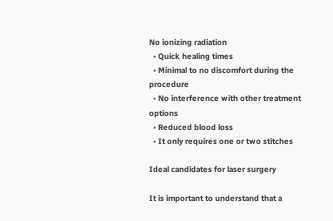No ionizing radiation
  • Quick healing times
  • Minimal to no discomfort during the procedure
  • No interference with other treatment options
  • Reduced blood loss
  • It only requires one or two stitches

Ideal candidates for laser surgery

It is important to understand that a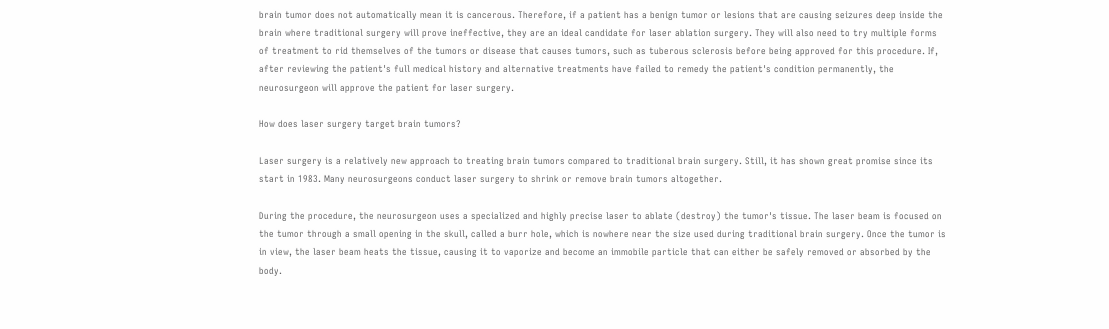brain tumor does not automatically mean it is cancerous. Therefore, if a patient has a benign tumor or lesions that are causing seizures deep inside the brain where traditional surgery will prove ineffective, they are an ideal candidate for laser ablation surgery. They will also need to try multiple forms of treatment to rid themselves of the tumors or disease that causes tumors, such as tuberous sclerosis before being approved for this procedure. If, after reviewing the patient's full medical history and alternative treatments have failed to remedy the patient's condition permanently, the neurosurgeon will approve the patient for laser surgery.

How does laser surgery target brain tumors?

Laser surgery is a relatively new approach to treating brain tumors compared to traditional brain surgery. Still, it has shown great promise since its start in 1983. Many neurosurgeons conduct laser surgery to shrink or remove brain tumors altogether.

During the procedure, the neurosurgeon uses a specialized and highly precise laser to ablate (destroy) the tumor's tissue. The laser beam is focused on the tumor through a small opening in the skull, called a burr hole, which is nowhere near the size used during traditional brain surgery. Once the tumor is in view, the laser beam heats the tissue, causing it to vaporize and become an immobile particle that can either be safely removed or absorbed by the body.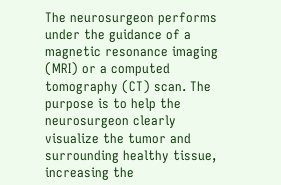The neurosurgeon performs under the guidance of a magnetic resonance imaging (MRI) or a computed tomography (CT) scan. The purpose is to help the neurosurgeon clearly visualize the tumor and surrounding healthy tissue, increasing the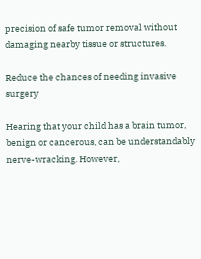precision of safe tumor removal without damaging nearby tissue or structures.

Reduce the chances of needing invasive surgery

Hearing that your child has a brain tumor, benign or cancerous, can be understandably nerve-wracking. However,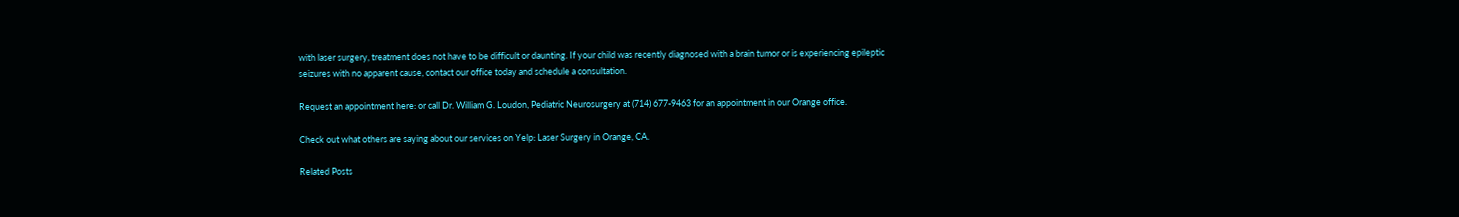with laser surgery, treatment does not have to be difficult or daunting. If your child was recently diagnosed with a brain tumor or is experiencing epileptic seizures with no apparent cause, contact our office today and schedule a consultation.

Request an appointment here: or call Dr. William G. Loudon, Pediatric Neurosurgery at (714) 677-9463 for an appointment in our Orange office.

Check out what others are saying about our services on Yelp: Laser Surgery in Orange, CA.

Related Posts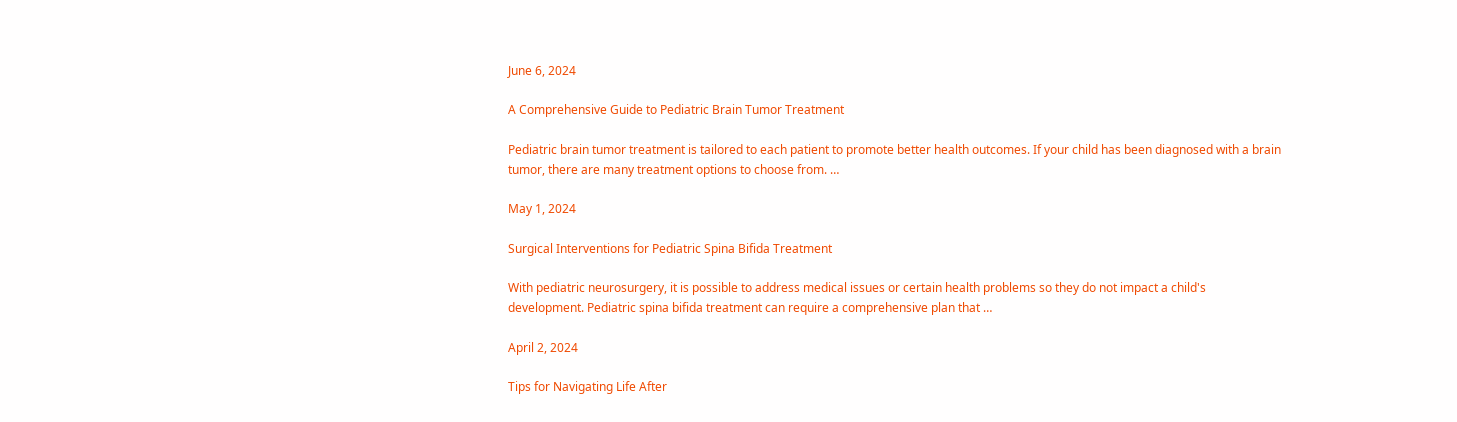June 6, 2024

A Comprehensive Guide to Pediatric Brain Tumor Treatment

Pediatric brain tumor treatment is tailored to each patient to promote better health outcomes. If your child has been diagnosed with a brain tumor, there are many treatment options to choose from. …

May 1, 2024

Surgical Interventions for Pediatric Spina Bifida Treatment

With pediatric neurosurgery, it is possible to address medical issues or certain health problems so they do not impact a child's development. Pediatric spina bifida treatment can require a comprehensive plan that …

April 2, 2024

Tips for Navigating Life After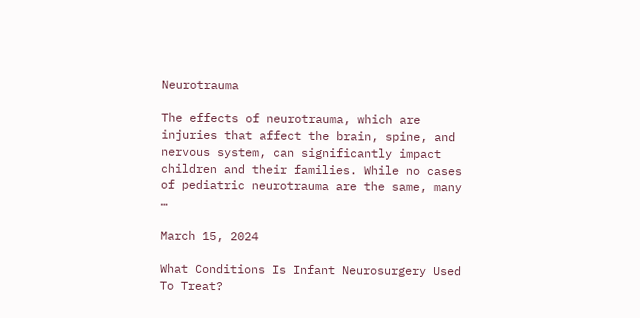Neurotrauma

The effects of neurotrauma, which are injuries that affect the brain, spine, and nervous system, can significantly impact children and their families. While no cases of pediatric neurotrauma are the same, many …

March 15, 2024

What Conditions Is Infant Neurosurgery Used To Treat?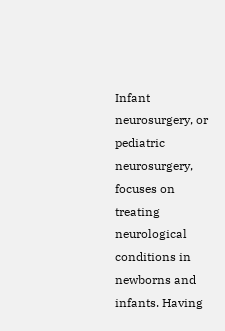Infant neurosurgery, or pediatric neurosurgery, focuses on treating neurological conditions in newborns and infants. Having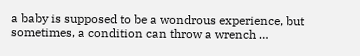a baby is supposed to be a wondrous experience, but sometimes, a condition can throw a wrench …